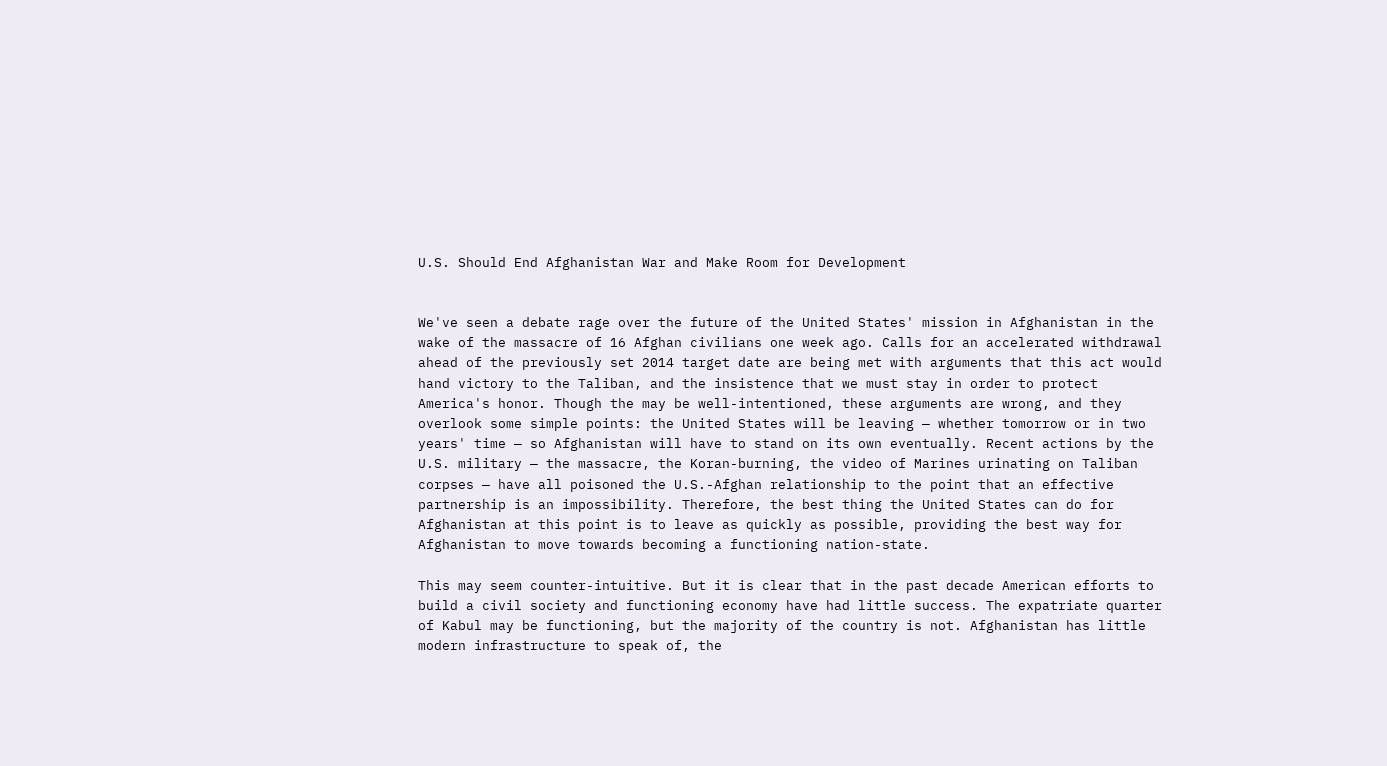U.S. Should End Afghanistan War and Make Room for Development


We've seen a debate rage over the future of the United States' mission in Afghanistan in the wake of the massacre of 16 Afghan civilians one week ago. Calls for an accelerated withdrawal ahead of the previously set 2014 target date are being met with arguments that this act would hand victory to the Taliban, and the insistence that we must stay in order to protect America's honor. Though the may be well-intentioned, these arguments are wrong, and they overlook some simple points: the United States will be leaving — whether tomorrow or in two years' time — so Afghanistan will have to stand on its own eventually. Recent actions by the U.S. military — the massacre, the Koran-burning, the video of Marines urinating on Taliban corpses — have all poisoned the U.S.-Afghan relationship to the point that an effective partnership is an impossibility. Therefore, the best thing the United States can do for Afghanistan at this point is to leave as quickly as possible, providing the best way for Afghanistan to move towards becoming a functioning nation-state.

This may seem counter-intuitive. But it is clear that in the past decade American efforts to build a civil society and functioning economy have had little success. The expatriate quarter of Kabul may be functioning, but the majority of the country is not. Afghanistan has little modern infrastructure to speak of, the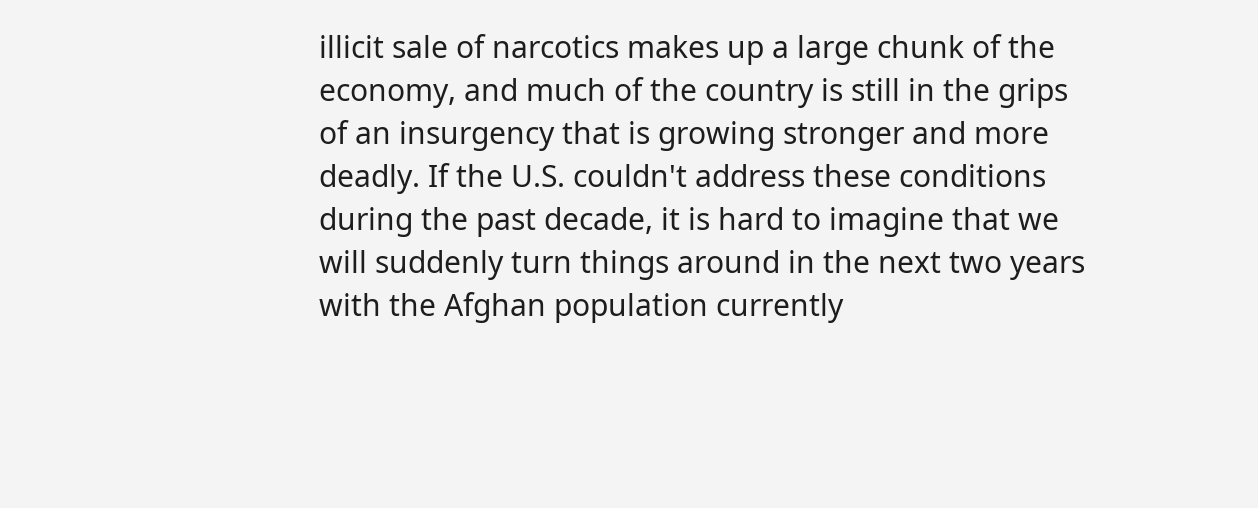illicit sale of narcotics makes up a large chunk of the economy, and much of the country is still in the grips of an insurgency that is growing stronger and more deadly. If the U.S. couldn't address these conditions during the past decade, it is hard to imagine that we will suddenly turn things around in the next two years with the Afghan population currently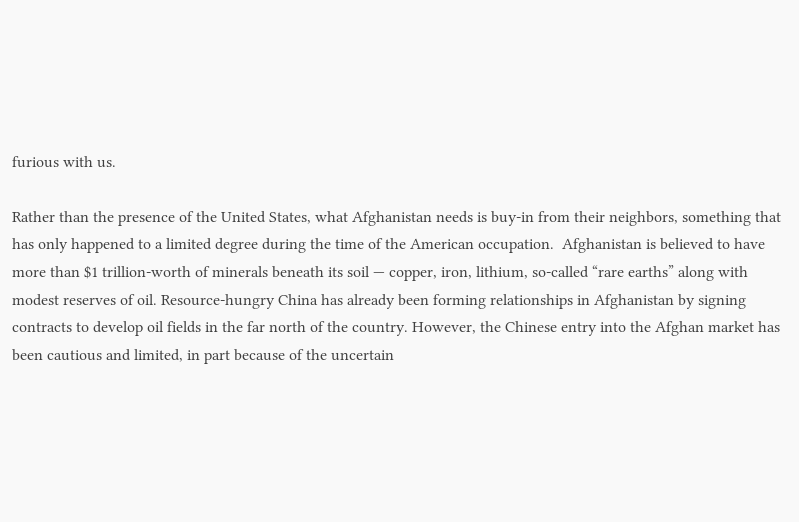furious with us.

Rather than the presence of the United States, what Afghanistan needs is buy-in from their neighbors, something that has only happened to a limited degree during the time of the American occupation.  Afghanistan is believed to have more than $1 trillion-worth of minerals beneath its soil — copper, iron, lithium, so-called “rare earths” along with modest reserves of oil. Resource-hungry China has already been forming relationships in Afghanistan by signing contracts to develop oil fields in the far north of the country. However, the Chinese entry into the Afghan market has been cautious and limited, in part because of the uncertain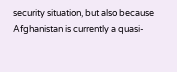security situation, but also because Afghanistan is currently a quasi-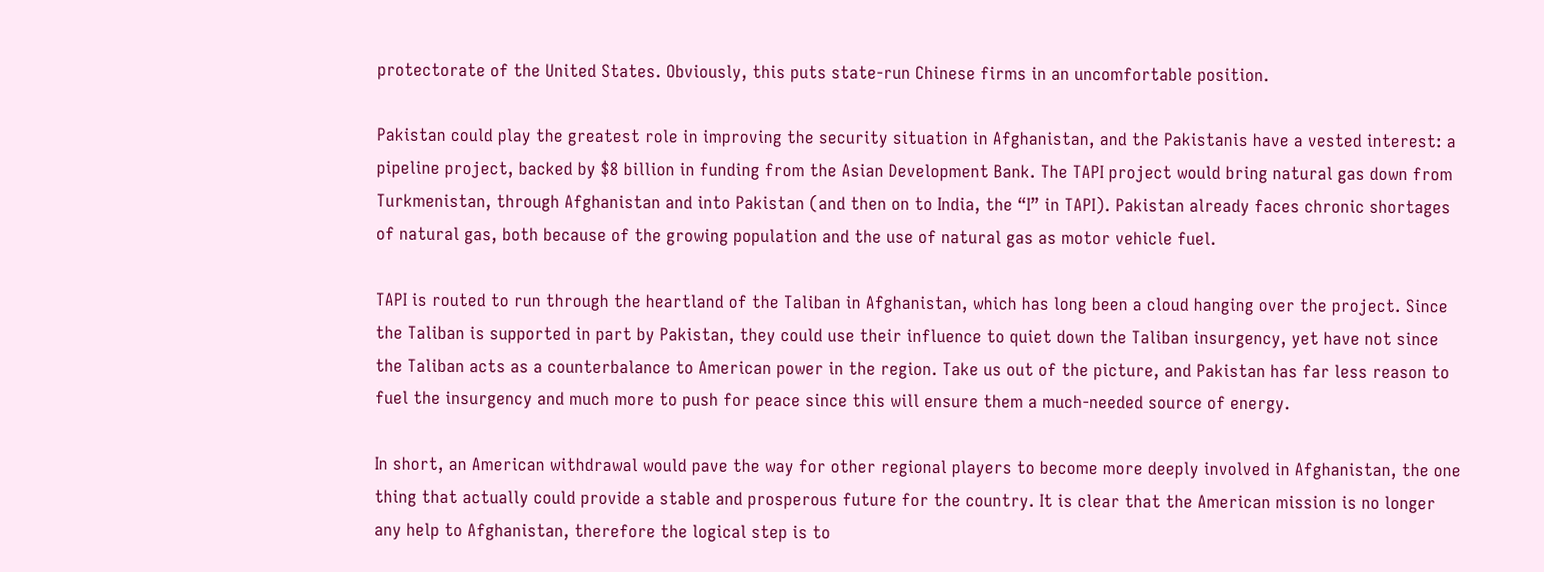protectorate of the United States. Obviously, this puts state-run Chinese firms in an uncomfortable position.

Pakistan could play the greatest role in improving the security situation in Afghanistan, and the Pakistanis have a vested interest: a pipeline project, backed by $8 billion in funding from the Asian Development Bank. The TAPI project would bring natural gas down from Turkmenistan, through Afghanistan and into Pakistan (and then on to India, the “I” in TAPI). Pakistan already faces chronic shortages of natural gas, both because of the growing population and the use of natural gas as motor vehicle fuel.

TAPI is routed to run through the heartland of the Taliban in Afghanistan, which has long been a cloud hanging over the project. Since the Taliban is supported in part by Pakistan, they could use their influence to quiet down the Taliban insurgency, yet have not since the Taliban acts as a counterbalance to American power in the region. Take us out of the picture, and Pakistan has far less reason to fuel the insurgency and much more to push for peace since this will ensure them a much-needed source of energy.

In short, an American withdrawal would pave the way for other regional players to become more deeply involved in Afghanistan, the one thing that actually could provide a stable and prosperous future for the country. It is clear that the American mission is no longer any help to Afghanistan, therefore the logical step is to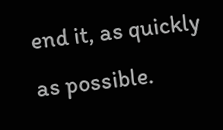end it, as quickly as possible.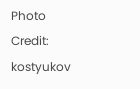Photo Credit: kostyukov